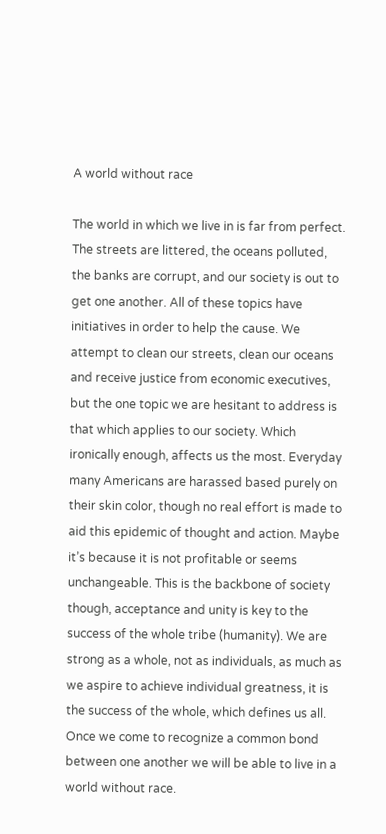A world without race

The world in which we live in is far from perfect. The streets are littered, the oceans polluted, the banks are corrupt, and our society is out to get one another. All of these topics have initiatives in order to help the cause. We attempt to clean our streets, clean our oceans and receive justice from economic executives, but the one topic we are hesitant to address is that which applies to our society. Which ironically enough, affects us the most. Everyday many Americans are harassed based purely on their skin color, though no real effort is made to aid this epidemic of thought and action. Maybe it’s because it is not profitable or seems unchangeable. This is the backbone of society though, acceptance and unity is key to the success of the whole tribe (humanity). We are strong as a whole, not as individuals, as much as we aspire to achieve individual greatness, it is the success of the whole, which defines us all. Once we come to recognize a common bond between one another we will be able to live in a world without race.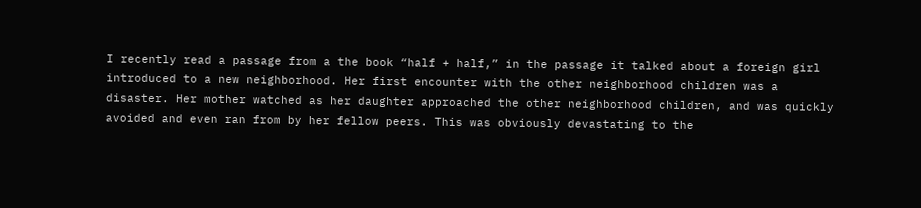I recently read a passage from a the book “half + half,” in the passage it talked about a foreign girl introduced to a new neighborhood. Her first encounter with the other neighborhood children was a disaster. Her mother watched as her daughter approached the other neighborhood children, and was quickly avoided and even ran from by her fellow peers. This was obviously devastating to the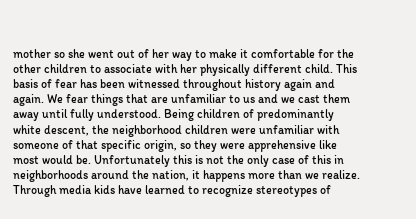mother so she went out of her way to make it comfortable for the other children to associate with her physically different child. This basis of fear has been witnessed throughout history again and again. We fear things that are unfamiliar to us and we cast them away until fully understood. Being children of predominantly white descent, the neighborhood children were unfamiliar with someone of that specific origin, so they were apprehensive like most would be. Unfortunately this is not the only case of this in neighborhoods around the nation, it happens more than we realize. Through media kids have learned to recognize stereotypes of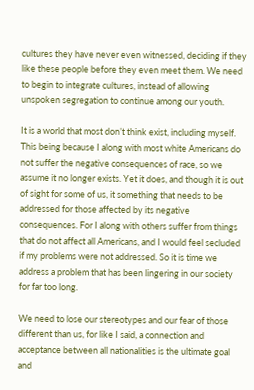cultures they have never even witnessed, deciding if they like these people before they even meet them. We need to begin to integrate cultures, instead of allowing unspoken segregation to continue among our youth.

It is a world that most don’t think exist, including myself. This being because I along with most white Americans do not suffer the negative consequences of race, so we assume it no longer exists. Yet it does, and though it is out of sight for some of us, it something that needs to be addressed for those affected by its negative consequences. For I along with others suffer from things that do not affect all Americans, and I would feel secluded if my problems were not addressed. So it is time we address a problem that has been lingering in our society for far too long.

We need to lose our stereotypes and our fear of those different than us, for like I said, a connection and acceptance between all nationalities is the ultimate goal and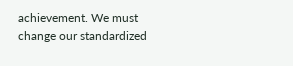achievement. We must change our standardized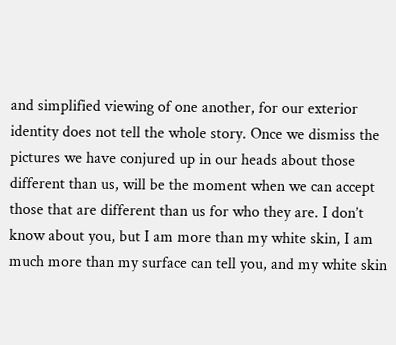and simplified viewing of one another, for our exterior identity does not tell the whole story. Once we dismiss the pictures we have conjured up in our heads about those different than us, will be the moment when we can accept those that are different than us for who they are. I don’t know about you, but I am more than my white skin, I am much more than my surface can tell you, and my white skin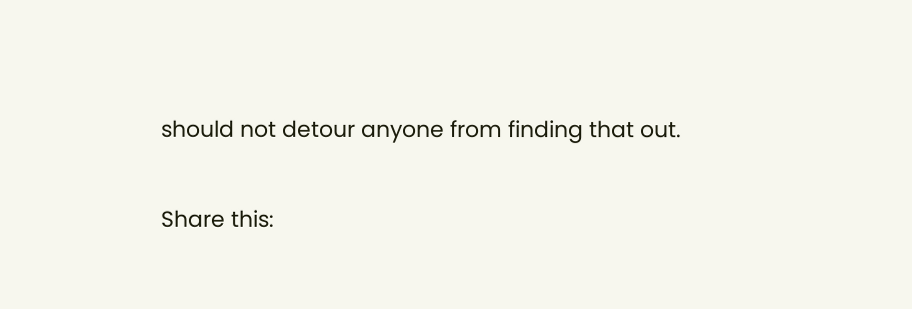should not detour anyone from finding that out.

Share this: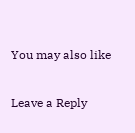You may also like

Leave a Reply